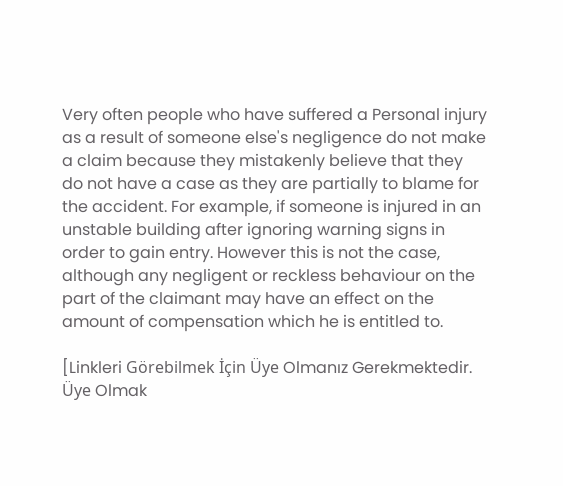Very often people who have suffered a Personal injury as a result of someone else's negligence do not make a claim because they mistakenly believe that they do not have a case as they are partially to blame for the accident. For example, if someone is injured in an unstable building after ignoring warning signs in order to gain entry. However this is not the case, although any negligent or reckless behaviour on the part of the claimant may have an effect on the amount of compensation which he is entitled to.

[Linkleri Görebilmek İçin Üye Olmanız Gerekmektedir. Üye Olmak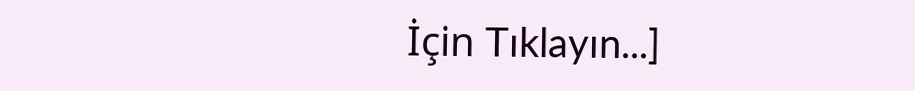İçin Tıklayın...]